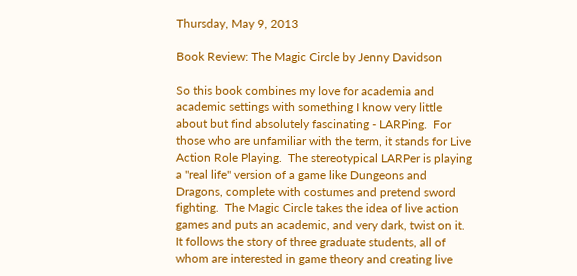Thursday, May 9, 2013

Book Review: The Magic Circle by Jenny Davidson

So this book combines my love for academia and academic settings with something I know very little about but find absolutely fascinating - LARPing.  For those who are unfamiliar with the term, it stands for Live Action Role Playing.  The stereotypical LARPer is playing a "real life" version of a game like Dungeons and Dragons, complete with costumes and pretend sword fighting.  The Magic Circle takes the idea of live action games and puts an academic, and very dark, twist on it.  It follows the story of three graduate students, all of whom are interested in game theory and creating live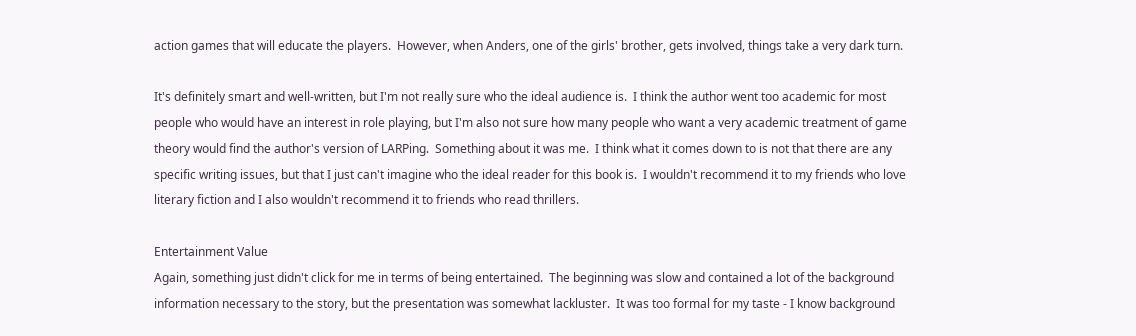action games that will educate the players.  However, when Anders, one of the girls' brother, gets involved, things take a very dark turn.

It's definitely smart and well-written, but I'm not really sure who the ideal audience is.  I think the author went too academic for most people who would have an interest in role playing, but I'm also not sure how many people who want a very academic treatment of game theory would find the author's version of LARPing.  Something about it was me.  I think what it comes down to is not that there are any specific writing issues, but that I just can't imagine who the ideal reader for this book is.  I wouldn't recommend it to my friends who love literary fiction and I also wouldn't recommend it to friends who read thrillers.

Entertainment Value
Again, something just didn't click for me in terms of being entertained.  The beginning was slow and contained a lot of the background information necessary to the story, but the presentation was somewhat lackluster.  It was too formal for my taste - I know background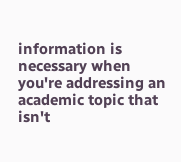information is necessary when you're addressing an academic topic that isn't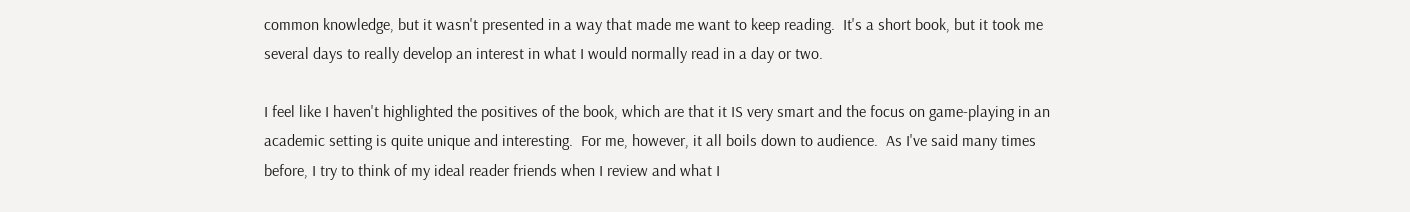common knowledge, but it wasn't presented in a way that made me want to keep reading.  It's a short book, but it took me several days to really develop an interest in what I would normally read in a day or two.

I feel like I haven't highlighted the positives of the book, which are that it IS very smart and the focus on game-playing in an academic setting is quite unique and interesting.  For me, however, it all boils down to audience.  As I've said many times before, I try to think of my ideal reader friends when I review and what I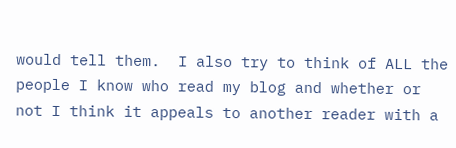would tell them.  I also try to think of ALL the people I know who read my blog and whether or not I think it appeals to another reader with a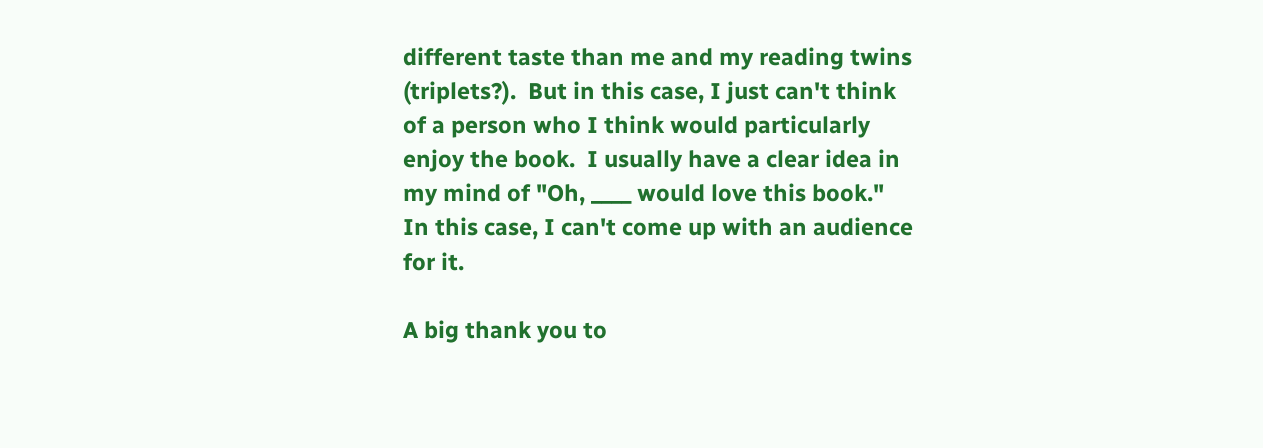different taste than me and my reading twins (triplets?).  But in this case, I just can't think of a person who I think would particularly enjoy the book.  I usually have a clear idea in my mind of "Oh, ____ would love this book."  In this case, I can't come up with an audience for it.

A big thank you to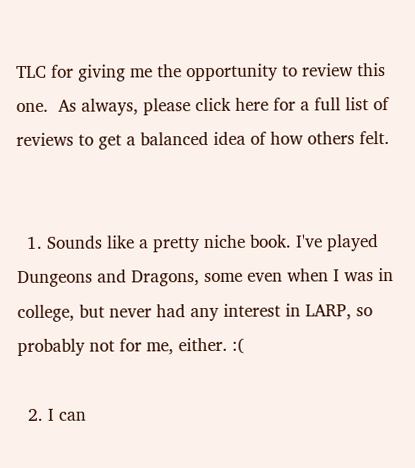TLC for giving me the opportunity to review this one.  As always, please click here for a full list of reviews to get a balanced idea of how others felt.


  1. Sounds like a pretty niche book. I've played Dungeons and Dragons, some even when I was in college, but never had any interest in LARP, so probably not for me, either. :(

  2. I can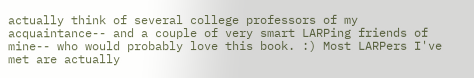actually think of several college professors of my acquaintance-- and a couple of very smart LARPing friends of mine-- who would probably love this book. :) Most LARPers I've met are actually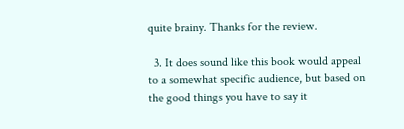quite brainy. Thanks for the review.

  3. It does sound like this book would appeal to a somewhat specific audience, but based on the good things you have to say it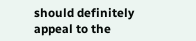should definitely appeal to the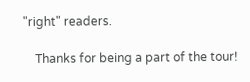"right" readers.

    Thanks for being a part of the tour!